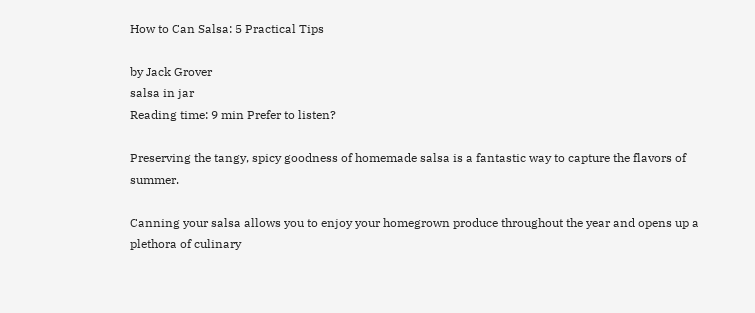How to Can Salsa: 5 Practical Tips

by Jack Grover
salsa in jar
Reading time: 9 min Prefer to listen?

Preserving the tangy, spicy goodness of homemade salsa is a fantastic way to capture the flavors of summer.

Canning your salsa allows you to enjoy your homegrown produce throughout the year and opens up a plethora of culinary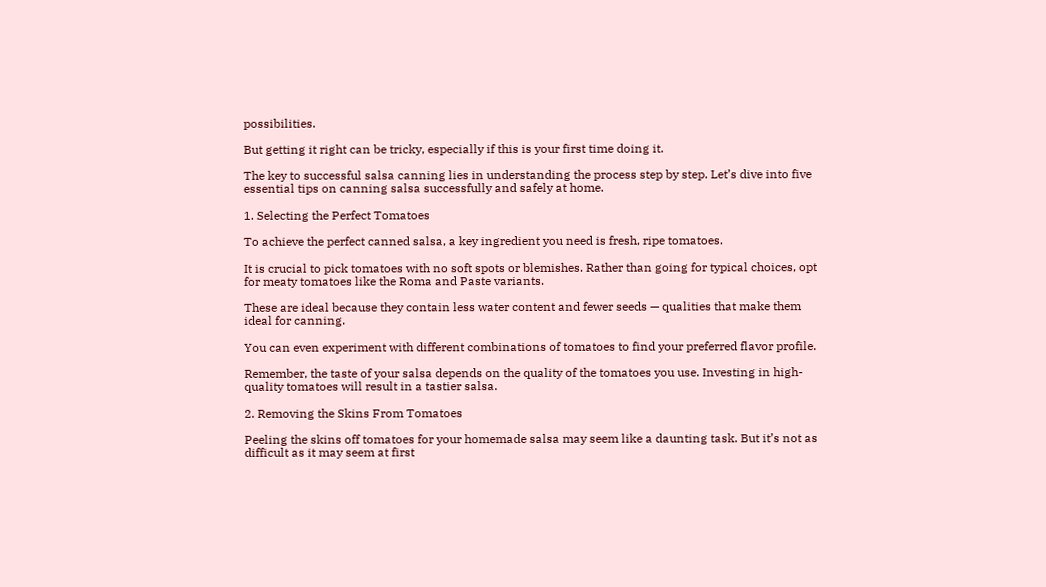possibilities.

But getting it right can be tricky, especially if this is your first time doing it.

The key to successful salsa canning lies in understanding the process step by step. Let’s dive into five essential tips on canning salsa successfully and safely at home.

1. Selecting the Perfect Tomatoes

To achieve the perfect canned salsa, a key ingredient you need is fresh, ripe tomatoes.

It is crucial to pick tomatoes with no soft spots or blemishes. Rather than going for typical choices, opt for meaty tomatoes like the Roma and Paste variants.

These are ideal because they contain less water content and fewer seeds — qualities that make them ideal for canning.

You can even experiment with different combinations of tomatoes to find your preferred flavor profile.

Remember, the taste of your salsa depends on the quality of the tomatoes you use. Investing in high-quality tomatoes will result in a tastier salsa.

2. Removing the Skins From Tomatoes

Peeling the skins off tomatoes for your homemade salsa may seem like a daunting task. But it’s not as difficult as it may seem at first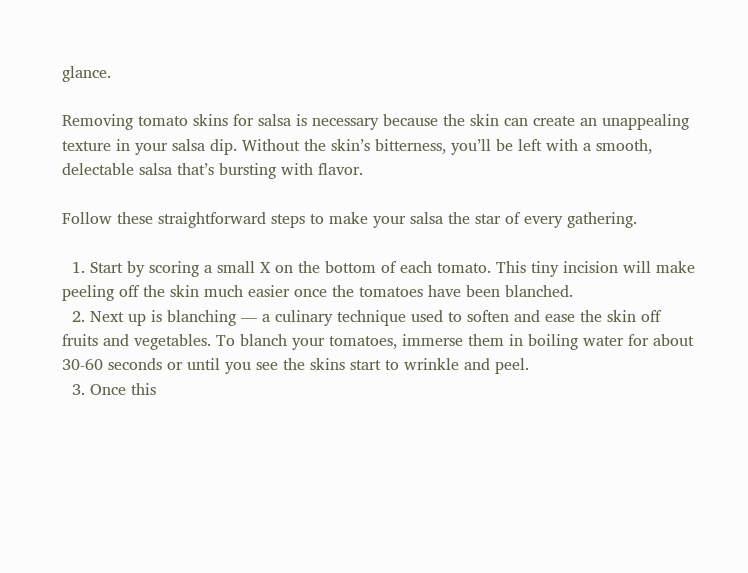glance.

Removing tomato skins for salsa is necessary because the skin can create an unappealing texture in your salsa dip. Without the skin’s bitterness, you’ll be left with a smooth, delectable salsa that’s bursting with flavor.

Follow these straightforward steps to make your salsa the star of every gathering.

  1. Start by scoring a small X on the bottom of each tomato. This tiny incision will make peeling off the skin much easier once the tomatoes have been blanched.
  2. Next up is blanching — a culinary technique used to soften and ease the skin off fruits and vegetables. To blanch your tomatoes, immerse them in boiling water for about 30-60 seconds or until you see the skins start to wrinkle and peel.
  3. Once this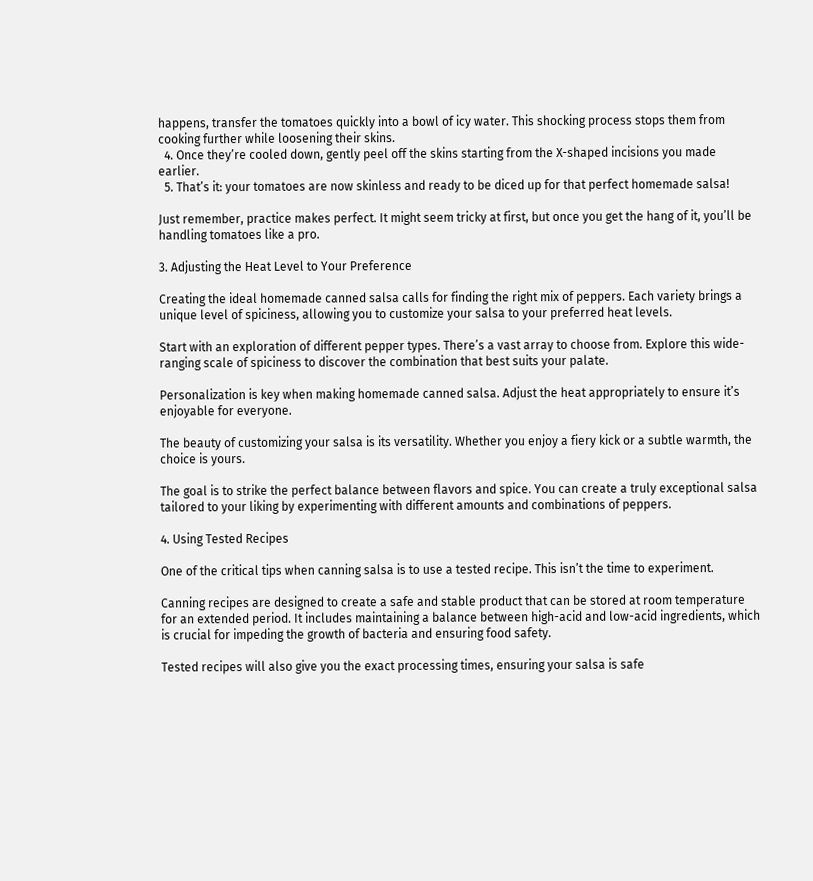happens, transfer the tomatoes quickly into a bowl of icy water. This shocking process stops them from cooking further while loosening their skins.
  4. Once they’re cooled down, gently peel off the skins starting from the X-shaped incisions you made earlier.
  5. That’s it: your tomatoes are now skinless and ready to be diced up for that perfect homemade salsa!

Just remember, practice makes perfect. It might seem tricky at first, but once you get the hang of it, you’ll be handling tomatoes like a pro.

3. Adjusting the Heat Level to Your Preference

Creating the ideal homemade canned salsa calls for finding the right mix of peppers. Each variety brings a unique level of spiciness, allowing you to customize your salsa to your preferred heat levels.

Start with an exploration of different pepper types. There’s a vast array to choose from. Explore this wide-ranging scale of spiciness to discover the combination that best suits your palate.

Personalization is key when making homemade canned salsa. Adjust the heat appropriately to ensure it’s enjoyable for everyone.

The beauty of customizing your salsa is its versatility. Whether you enjoy a fiery kick or a subtle warmth, the choice is yours.

The goal is to strike the perfect balance between flavors and spice. You can create a truly exceptional salsa tailored to your liking by experimenting with different amounts and combinations of peppers.

4. Using Tested Recipes

One of the critical tips when canning salsa is to use a tested recipe. This isn’t the time to experiment.

Canning recipes are designed to create a safe and stable product that can be stored at room temperature for an extended period. It includes maintaining a balance between high-acid and low-acid ingredients, which is crucial for impeding the growth of bacteria and ensuring food safety.

Tested recipes will also give you the exact processing times, ensuring your salsa is safe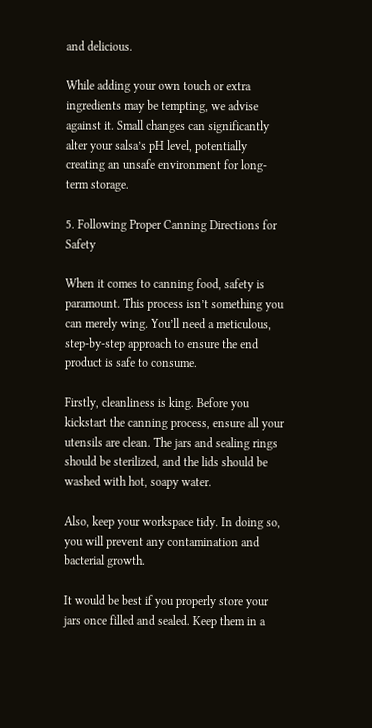and delicious.

While adding your own touch or extra ingredients may be tempting, we advise against it. Small changes can significantly alter your salsa’s pH level, potentially creating an unsafe environment for long-term storage.

5. Following Proper Canning Directions for Safety

When it comes to canning food, safety is paramount. This process isn’t something you can merely wing. You’ll need a meticulous, step-by-step approach to ensure the end product is safe to consume.

Firstly, cleanliness is king. Before you kickstart the canning process, ensure all your utensils are clean. The jars and sealing rings should be sterilized, and the lids should be washed with hot, soapy water.

Also, keep your workspace tidy. In doing so, you will prevent any contamination and bacterial growth.

It would be best if you properly store your jars once filled and sealed. Keep them in a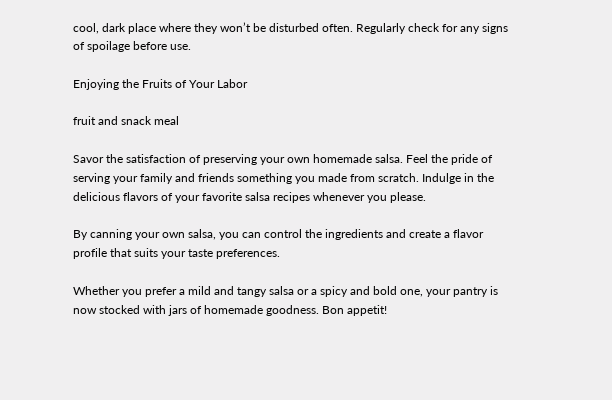cool, dark place where they won’t be disturbed often. Regularly check for any signs of spoilage before use.

Enjoying the Fruits of Your Labor

fruit and snack meal

Savor the satisfaction of preserving your own homemade salsa. Feel the pride of serving your family and friends something you made from scratch. Indulge in the delicious flavors of your favorite salsa recipes whenever you please.

By canning your own salsa, you can control the ingredients and create a flavor profile that suits your taste preferences.

Whether you prefer a mild and tangy salsa or a spicy and bold one, your pantry is now stocked with jars of homemade goodness. Bon appetit!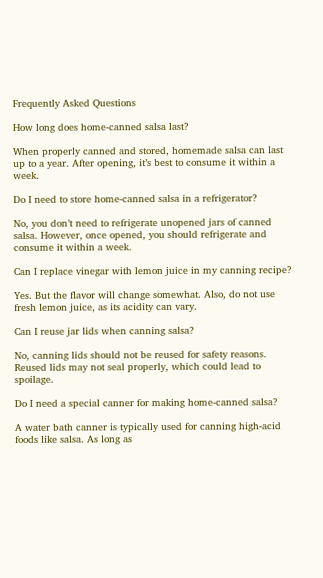Frequently Asked Questions

How long does home-canned salsa last?

When properly canned and stored, homemade salsa can last up to a year. After opening, it’s best to consume it within a week.

Do I need to store home-canned salsa in a refrigerator?

No, you don’t need to refrigerate unopened jars of canned salsa. However, once opened, you should refrigerate and consume it within a week.

Can I replace vinegar with lemon juice in my canning recipe?

Yes. But the flavor will change somewhat. Also, do not use fresh lemon juice, as its acidity can vary.

Can I reuse jar lids when canning salsa?

No, canning lids should not be reused for safety reasons. Reused lids may not seal properly, which could lead to spoilage.

Do I need a special canner for making home-canned salsa?

A water bath canner is typically used for canning high-acid foods like salsa. As long as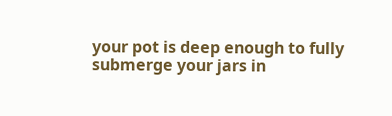your pot is deep enough to fully submerge your jars in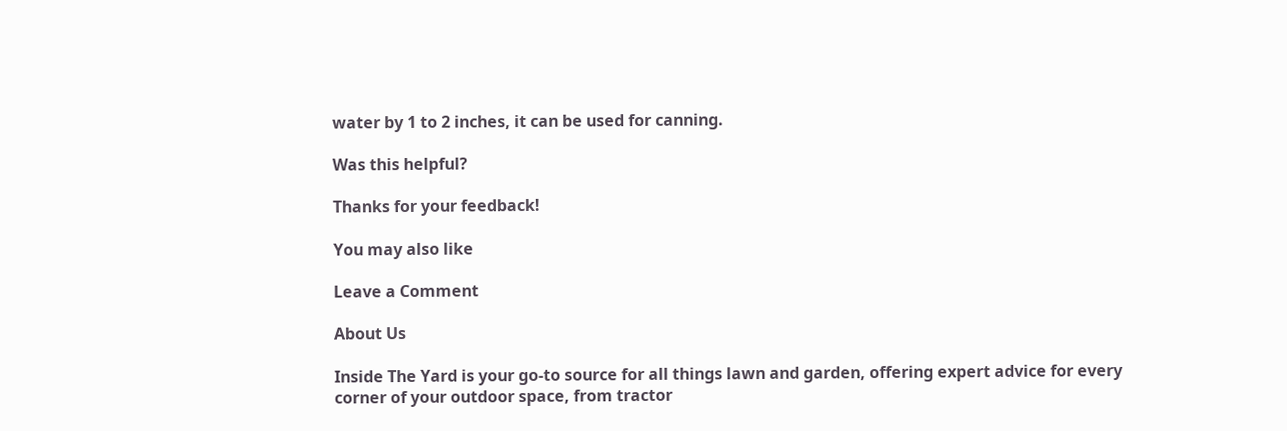water by 1 to 2 inches, it can be used for canning.

Was this helpful?

Thanks for your feedback!

You may also like

Leave a Comment

About Us

Inside The Yard is your go-to source for all things lawn and garden, offering expert advice for every corner of your outdoor space, from tractor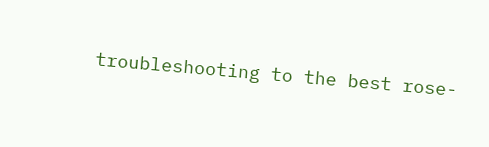troubleshooting to the best rose-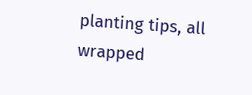planting tips, all wrapped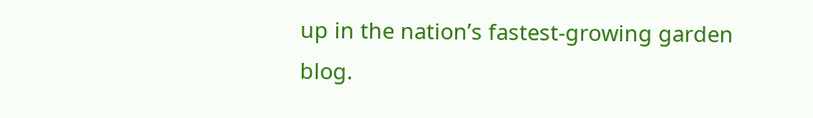up in the nation’s fastest-growing garden blog.